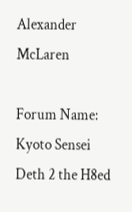Alexander McLaren

Forum Name:
Kyoto Sensei
Deth 2 the H8ed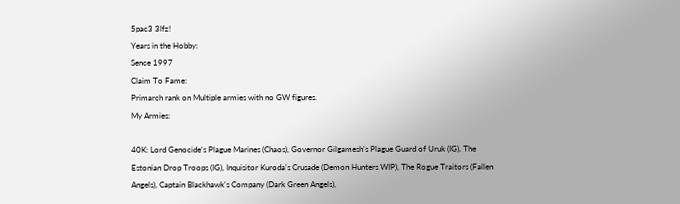5pac3 3lfz!
Years in the Hobby:
Sence 1997
Claim To Fame:
Primarch rank on Multiple armies with no GW figures.
My Armies:

40K: Lord Genocide's Plague Marines (Chaos), Governor Gilgamesh's Plague Guard of Uruk (IG), The Estonian Drop Troops (IG), Inquisitor Kuroda's Crusade (Demon Hunters WIP), The Rogue Traitors (Fallen Angels), Captain Blackhawk's Company (Dark Green Angels),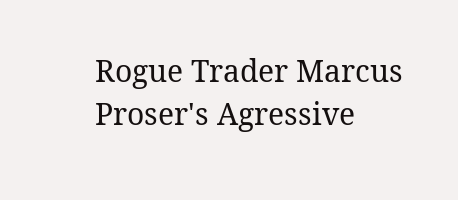Rogue Trader Marcus Proser's Agressive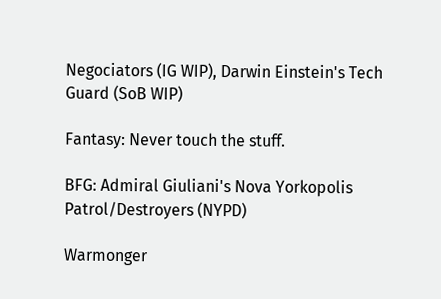Negociators (IG WIP), Darwin Einstein's Tech Guard (SoB WIP)

Fantasy: Never touch the stuff.

BFG: Admiral Giuliani's Nova Yorkopolis Patrol/Destroyers (NYPD)

Warmonger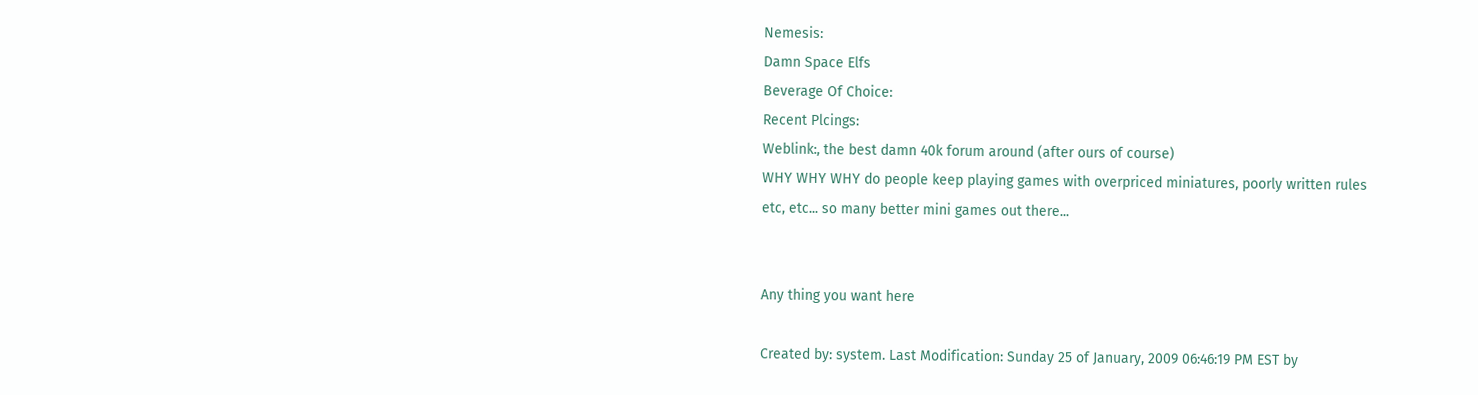Nemesis:
Damn Space Elfs
Beverage Of Choice:
Recent Plcings:
Weblink:, the best damn 40k forum around (after ours of course)
WHY WHY WHY do people keep playing games with overpriced miniatures, poorly written rules etc, etc... so many better mini games out there...


Any thing you want here

Created by: system. Last Modification: Sunday 25 of January, 2009 06:46:19 PM EST by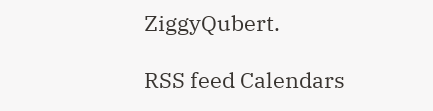ZiggyQubert.

RSS feed Calendars